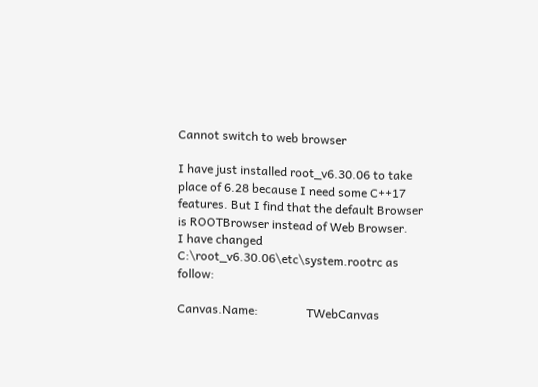Cannot switch to web browser

I have just installed root_v6.30.06 to take place of 6.28 because I need some C++17 features. But I find that the default Browser is ROOTBrowser instead of Web Browser.
I have changed C:\root_v6.30.06\etc\system.rootrc as follow:

Canvas.Name:                TWebCanvas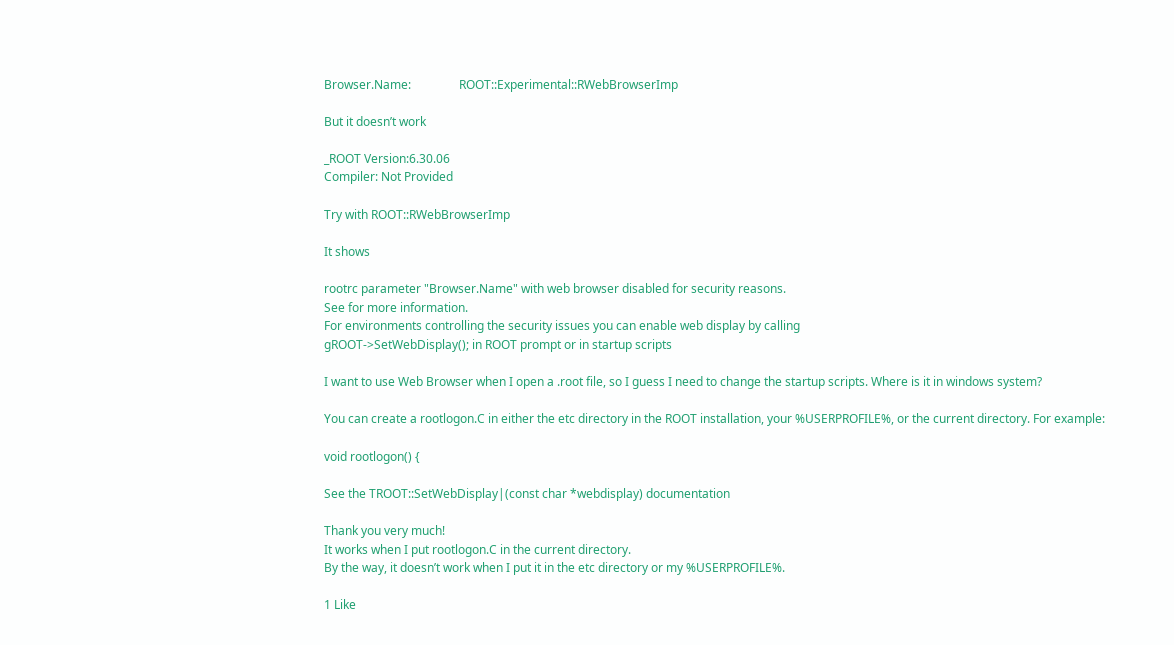Browser.Name:                ROOT::Experimental::RWebBrowserImp

But it doesn’t work

_ROOT Version:6.30.06
Compiler: Not Provided

Try with ROOT::RWebBrowserImp

It shows

rootrc parameter "Browser.Name" with web browser disabled for security reasons.
See for more information.
For environments controlling the security issues you can enable web display by calling
gROOT->SetWebDisplay(); in ROOT prompt or in startup scripts

I want to use Web Browser when I open a .root file, so I guess I need to change the startup scripts. Where is it in windows system?

You can create a rootlogon.C in either the etc directory in the ROOT installation, your %USERPROFILE%, or the current directory. For example:

void rootlogon() {

See the TROOT::SetWebDisplay|(const char *webdisplay) documentation

Thank you very much!
It works when I put rootlogon.C in the current directory.
By the way, it doesn’t work when I put it in the etc directory or my %USERPROFILE%.

1 Like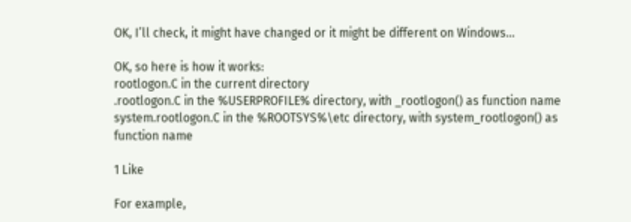OK, I’ll check, it might have changed or it might be different on Windows…

OK, so here is how it works:
rootlogon.C in the current directory
.rootlogon.C in the %USERPROFILE% directory, with _rootlogon() as function name
system.rootlogon.C in the %ROOTSYS%\etc directory, with system_rootlogon() as function name

1 Like

For example,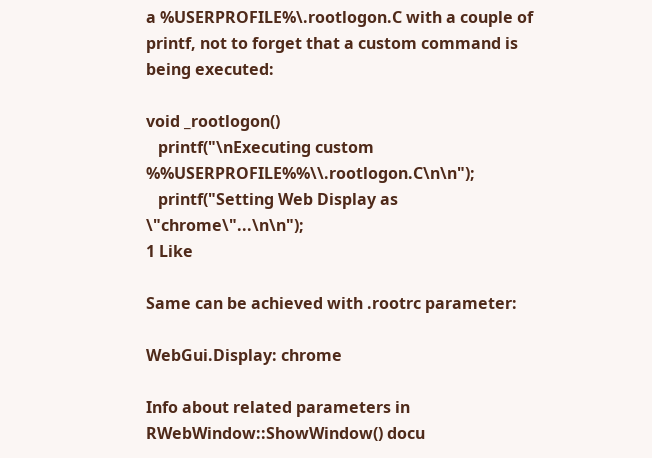a %USERPROFILE%\.rootlogon.C with a couple of printf, not to forget that a custom command is being executed:

void _rootlogon()
   printf("\nExecuting custom %%USERPROFILE%%\\.rootlogon.C\n\n");
   printf("Setting Web Display as \"chrome\"...\n\n");
1 Like

Same can be achieved with .rootrc parameter:

WebGui.Display: chrome

Info about related parameters in RWebWindow::ShowWindow() docu